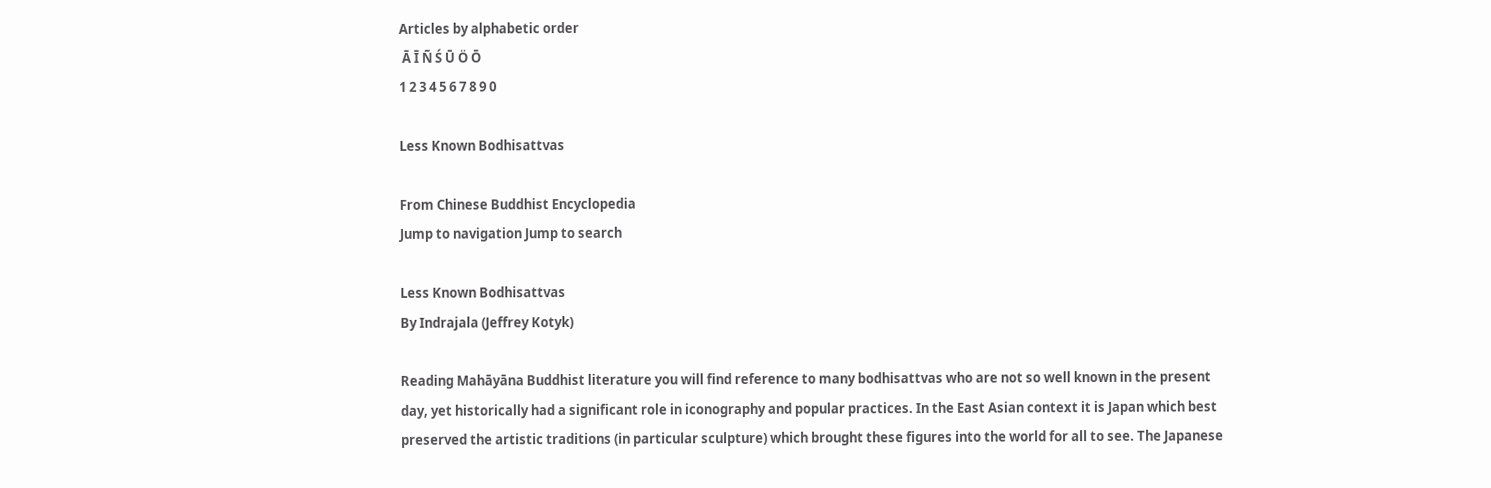Articles by alphabetic order
 Ā Ī Ñ Ś Ū Ö Ō
1 2 3 4 5 6 7 8 9 0

Less Known Bodhisattvas

From Chinese Buddhist Encyclopedia
Jump to navigation Jump to search

Less Known Bodhisattvas
By Indrajala (Jeffrey Kotyk)

Reading Mahāyāna Buddhist literature you will find reference to many bodhisattvas who are not so well known in the present day, yet historically had a significant role in iconography and popular practices. In the East Asian context it is Japan which best preserved the artistic traditions (in particular sculpture) which brought these figures into the world for all to see. The Japanese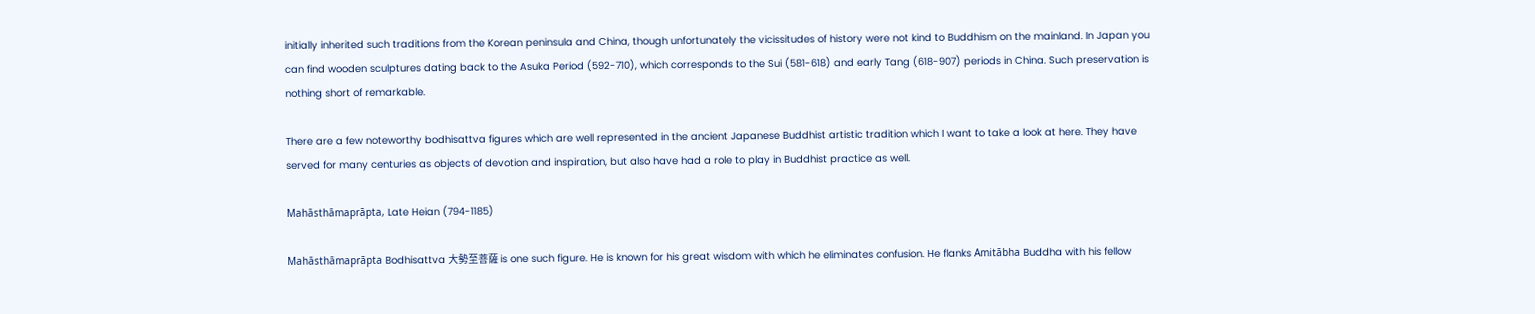initially inherited such traditions from the Korean peninsula and China, though unfortunately the vicissitudes of history were not kind to Buddhism on the mainland. In Japan you can find wooden sculptures dating back to the Asuka Period (592-710), which corresponds to the Sui (581-618) and early Tang (618-907) periods in China. Such preservation is nothing short of remarkable.

There are a few noteworthy bodhisattva figures which are well represented in the ancient Japanese Buddhist artistic tradition which I want to take a look at here. They have served for many centuries as objects of devotion and inspiration, but also have had a role to play in Buddhist practice as well.

Mahāsthāmaprāpta, Late Heian (794-1185)

Mahāsthāmaprāpta Bodhisattva 大勢至菩薩 is one such figure. He is known for his great wisdom with which he eliminates confusion. He flanks Amitābha Buddha with his fellow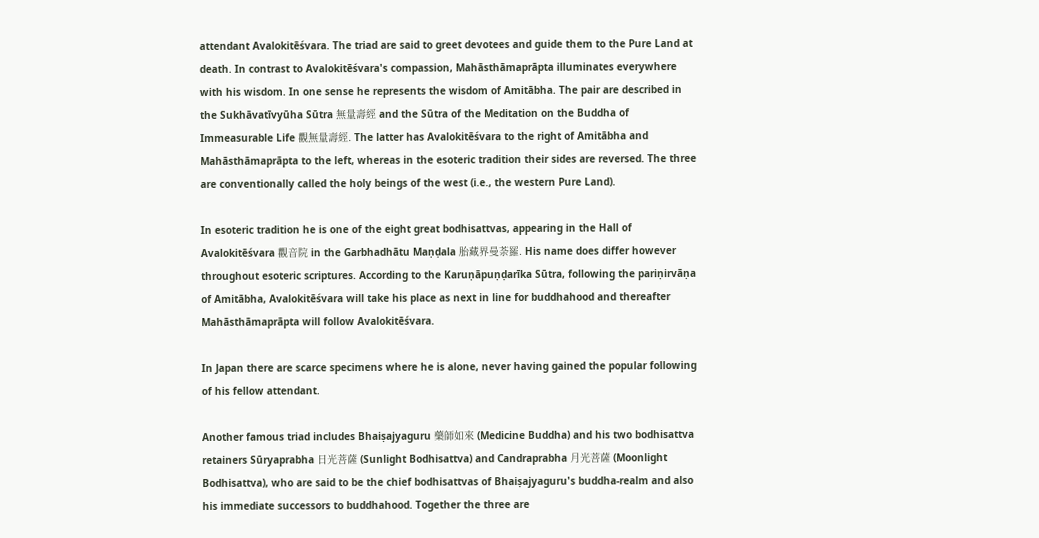attendant Avalokitēśvara. The triad are said to greet devotees and guide them to the Pure Land at death. In contrast to Avalokitēśvara's compassion, Mahāsthāmaprāpta illuminates everywhere with his wisdom. In one sense he represents the wisdom of Amitābha. The pair are described in the Sukhāvatīvyūha Sūtra 無量壽經 and the Sūtra of the Meditation on the Buddha of Immeasurable Life 觀無量壽經. The latter has Avalokitēśvara to the right of Amitābha and Mahāsthāmaprāpta to the left, whereas in the esoteric tradition their sides are reversed. The three are conventionally called the holy beings of the west (i.e., the western Pure Land).

In esoteric tradition he is one of the eight great bodhisattvas, appearing in the Hall of Avalokitēśvara 觀音院 in the Garbhadhātu Maṇḍala 胎藏界曼荼羅. His name does differ however throughout esoteric scriptures. According to the Karuṇāpuṇḍarīka Sūtra, following the pariṇirvāṇa of Amitābha, Avalokitēśvara will take his place as next in line for buddhahood and thereafter Mahāsthāmaprāpta will follow Avalokitēśvara.

In Japan there are scarce specimens where he is alone, never having gained the popular following of his fellow attendant.

Another famous triad includes Bhaiṣajyaguru 藥師如來 (Medicine Buddha) and his two bodhisattva retainers Sūryaprabha 日光菩薩 (Sunlight Bodhisattva) and Candraprabha 月光菩薩 (Moonlight Bodhisattva), who are said to be the chief bodhisattvas of Bhaiṣajyaguru's buddha-realm and also his immediate successors to buddhahood. Together the three are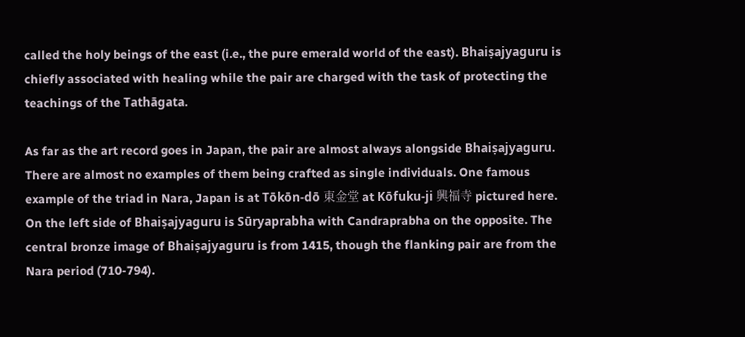called the holy beings of the east (i.e., the pure emerald world of the east). Bhaiṣajyaguru is chiefly associated with healing while the pair are charged with the task of protecting the teachings of the Tathāgata.

As far as the art record goes in Japan, the pair are almost always alongside Bhaiṣajyaguru. There are almost no examples of them being crafted as single individuals. One famous example of the triad in Nara, Japan is at Tōkōn-dō 東金堂 at Kōfuku-ji 興福寺 pictured here. On the left side of Bhaiṣajyaguru is Sūryaprabha with Candraprabha on the opposite. The central bronze image of Bhaiṣajyaguru is from 1415, though the flanking pair are from the Nara period (710-794).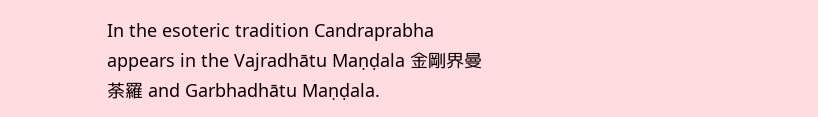In the esoteric tradition Candraprabha appears in the Vajradhātu Maṇḍala 金剛界曼荼羅 and Garbhadhātu Maṇḍala.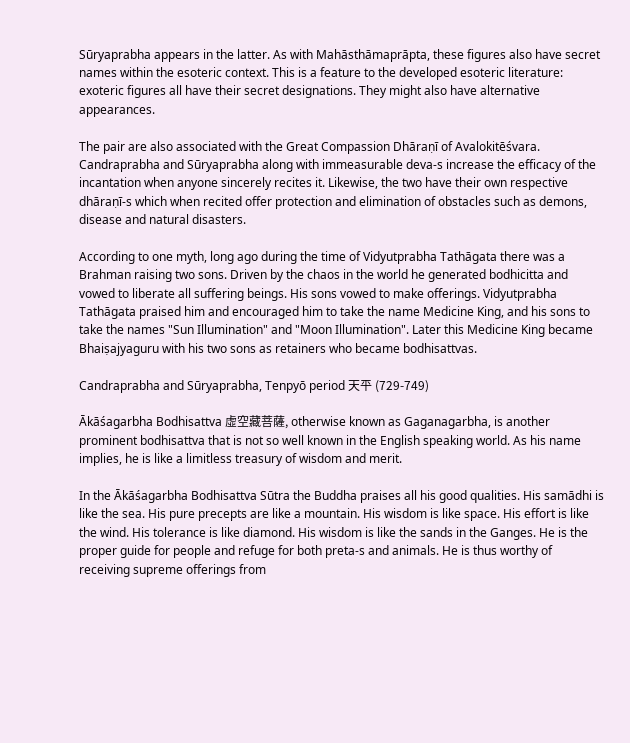Sūryaprabha appears in the latter. As with Mahāsthāmaprāpta, these figures also have secret names within the esoteric context. This is a feature to the developed esoteric literature: exoteric figures all have their secret designations. They might also have alternative appearances.

The pair are also associated with the Great Compassion Dhāraṇī of Avalokitēśvara. Candraprabha and Sūryaprabha along with immeasurable deva-s increase the efficacy of the incantation when anyone sincerely recites it. Likewise, the two have their own respective dhāraṇī-s which when recited offer protection and elimination of obstacles such as demons, disease and natural disasters.

According to one myth, long ago during the time of Vidyutprabha Tathāgata there was a Brahman raising two sons. Driven by the chaos in the world he generated bodhicitta and vowed to liberate all suffering beings. His sons vowed to make offerings. Vidyutprabha Tathāgata praised him and encouraged him to take the name Medicine King, and his sons to take the names "Sun Illumination" and "Moon Illumination". Later this Medicine King became Bhaiṣajyaguru with his two sons as retainers who became bodhisattvas.

Candraprabha and Sūryaprabha, Tenpyō period 天平 (729-749)

Ākāśagarbha Bodhisattva 虛空藏菩薩, otherwise known as Gaganagarbha, is another prominent bodhisattva that is not so well known in the English speaking world. As his name implies, he is like a limitless treasury of wisdom and merit.

In the Ākāśagarbha Bodhisattva Sūtra the Buddha praises all his good qualities. His samādhi is like the sea. His pure precepts are like a mountain. His wisdom is like space. His effort is like the wind. His tolerance is like diamond. His wisdom is like the sands in the Ganges. He is the proper guide for people and refuge for both preta-s and animals. He is thus worthy of receiving supreme offerings from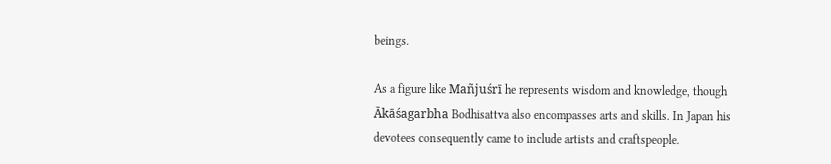beings.

As a figure like Mañjuśrī he represents wisdom and knowledge, though Ākāśagarbha Bodhisattva also encompasses arts and skills. In Japan his devotees consequently came to include artists and craftspeople.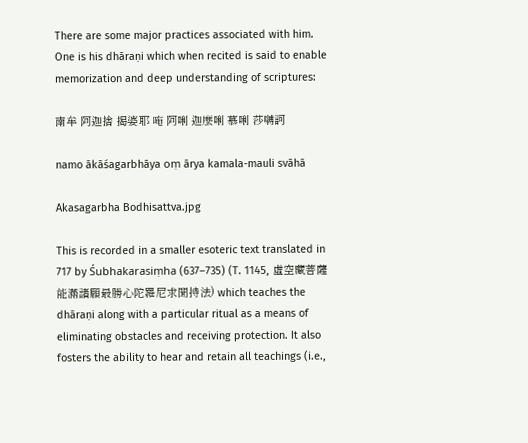There are some major practices associated with him. One is his dhāraṇi which when recited is said to enable memorization and deep understanding of scriptures:

南牟 阿迦捨 揭婆耶 唵 阿唎 迦麼唎 慕唎 莎嚩訶

namo ākāśagarbhāya oṃ ārya kamala-mauli svāhā

Akasagarbha Bodhisattva.jpg

This is recorded in a smaller esoteric text translated in 717 by Śubhakarasiṃha (637–735) (T. 1145, 虛空藏菩薩能滿諸願最勝心陀羅尼求聞持法) which teaches the dhāraṇi along with a particular ritual as a means of eliminating obstacles and receiving protection. It also fosters the ability to hear and retain all teachings (i.e.,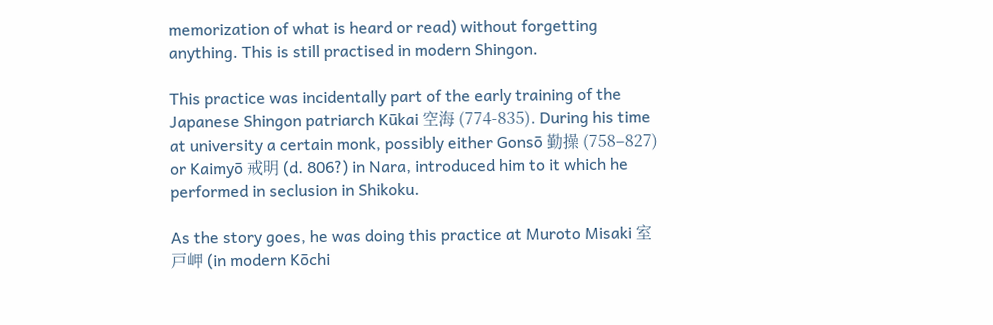memorization of what is heard or read) without forgetting anything. This is still practised in modern Shingon.

This practice was incidentally part of the early training of the Japanese Shingon patriarch Kūkai 空海 (774-835). During his time at university a certain monk, possibly either Gonsō 勤操 (758–827) or Kaimyō 戒明 (d. 806?) in Nara, introduced him to it which he performed in seclusion in Shikoku.

As the story goes, he was doing this practice at Muroto Misaki 室戸岬 (in modern Kōchi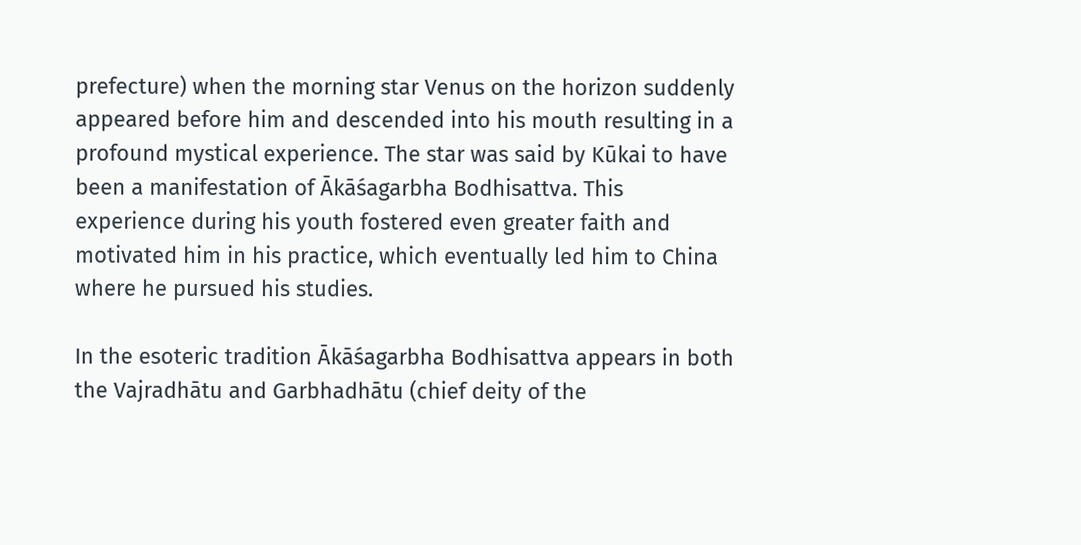prefecture) when the morning star Venus on the horizon suddenly appeared before him and descended into his mouth resulting in a profound mystical experience. The star was said by Kūkai to have been a manifestation of Ākāśagarbha Bodhisattva. This experience during his youth fostered even greater faith and motivated him in his practice, which eventually led him to China where he pursued his studies.

In the esoteric tradition Ākāśagarbha Bodhisattva appears in both the Vajradhātu and Garbhadhātu (chief deity of the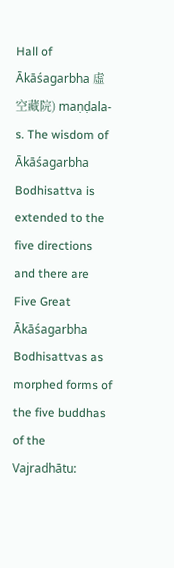Hall of Ākāśagarbha 虛空藏院) maṇḍala-s. The wisdom of Ākāśagarbha Bodhisattva is extended to the five directions and there are Five Great Ākāśagarbha Bodhisattvas as morphed forms of the five buddhas of the Vajradhātu: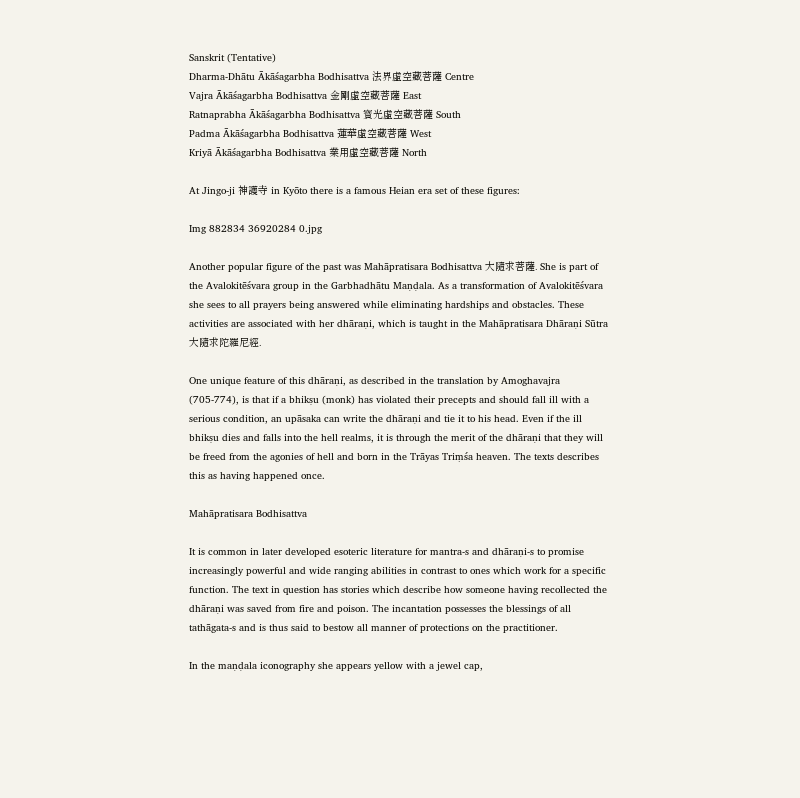Sanskrit (Tentative)
Dharma-Dhātu Ākāśagarbha Bodhisattva 法界虛空藏菩薩 Centre
Vajra Ākāśagarbha Bodhisattva 金剛虛空藏菩薩 East
Ratnaprabha Ākāśagarbha Bodhisattva 寳光虛空藏菩薩 South
Padma Ākāśagarbha Bodhisattva 蓮華虛空藏菩薩 West
Kriyā Ākāśagarbha Bodhisattva 業用虛空藏菩薩 North

At Jingo-ji 神護寺 in Kyōto there is a famous Heian era set of these figures:

Img 882834 36920284 0.jpg

Another popular figure of the past was Mahāpratisara Bodhisattva 大隨求菩薩. She is part of the Avalokitēśvara group in the Garbhadhātu Maṇḍala. As a transformation of Avalokitēśvara she sees to all prayers being answered while eliminating hardships and obstacles. These activities are associated with her dhāraṇi, which is taught in the Mahāpratisara Dhāraṇi Sūtra 大隨求陀羅尼經.

One unique feature of this dhāraṇi, as described in the translation by Amoghavajra (705-774), is that if a bhikṣu (monk) has violated their precepts and should fall ill with a serious condition, an upāsaka can write the dhāraṇi and tie it to his head. Even if the ill bhikṣu dies and falls into the hell realms, it is through the merit of the dhāraṇi that they will be freed from the agonies of hell and born in the Trāyas Triṃśa heaven. The texts describes this as having happened once.

Mahāpratisara Bodhisattva

It is common in later developed esoteric literature for mantra-s and dhāraṇi-s to promise increasingly powerful and wide ranging abilities in contrast to ones which work for a specific function. The text in question has stories which describe how someone having recollected the dhāraṇi was saved from fire and poison. The incantation possesses the blessings of all tathāgata-s and is thus said to bestow all manner of protections on the practitioner.

In the maṇḍala iconography she appears yellow with a jewel cap,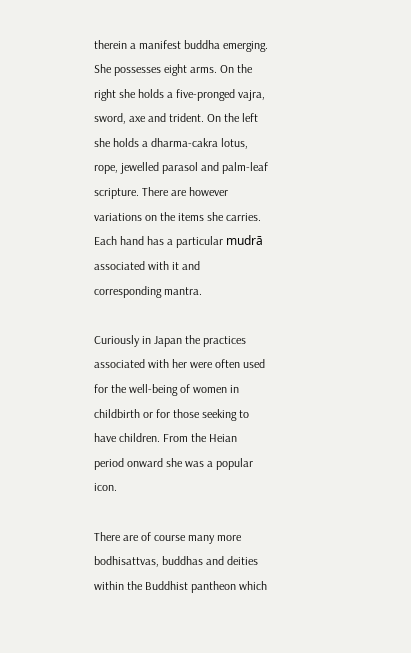therein a manifest buddha emerging. She possesses eight arms. On the right she holds a five-pronged vajra, sword, axe and trident. On the left she holds a dharma-cakra lotus, rope, jewelled parasol and palm-leaf scripture. There are however variations on the items she carries. Each hand has a particular mudrā associated with it and corresponding mantra.

Curiously in Japan the practices associated with her were often used for the well-being of women in childbirth or for those seeking to have children. From the Heian period onward she was a popular icon.

There are of course many more bodhisattvas, buddhas and deities within the Buddhist pantheon which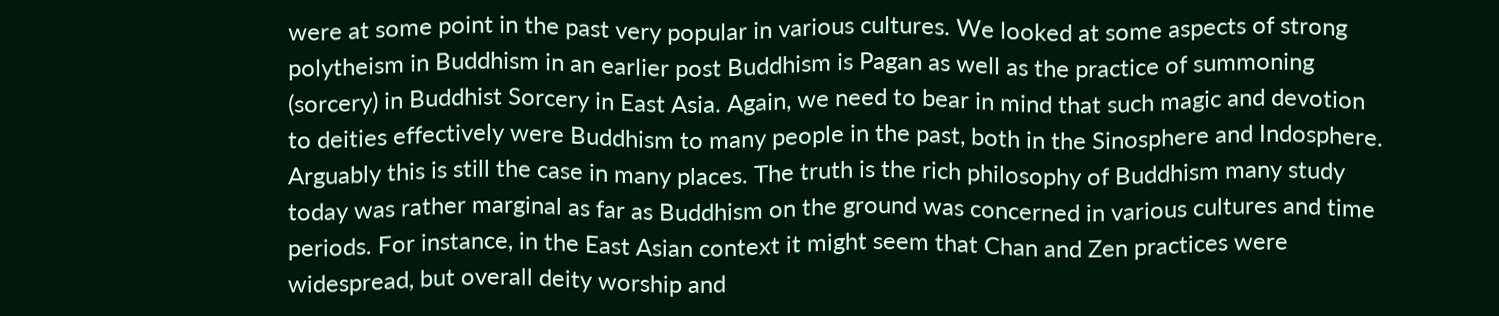were at some point in the past very popular in various cultures. We looked at some aspects of strong polytheism in Buddhism in an earlier post Buddhism is Pagan as well as the practice of summoning (sorcery) in Buddhist Sorcery in East Asia. Again, we need to bear in mind that such magic and devotion to deities effectively were Buddhism to many people in the past, both in the Sinosphere and Indosphere. Arguably this is still the case in many places. The truth is the rich philosophy of Buddhism many study today was rather marginal as far as Buddhism on the ground was concerned in various cultures and time periods. For instance, in the East Asian context it might seem that Chan and Zen practices were widespread, but overall deity worship and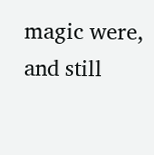magic were, and still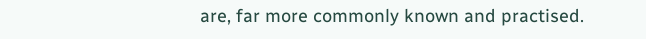are, far more commonly known and practised.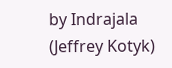by Indrajala (Jeffrey Kotyk)